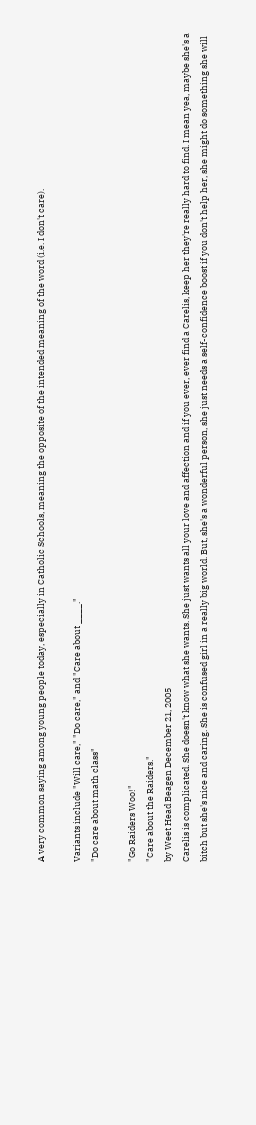A very common saying among young people today, especially in Catholic Schools, meaning the opposite of the intended meaning of the word (i.e. I don't care).

Variants include "Will care," "Do care," and "Care about ____."
"Do care about math class"

"Go Raiders Woo!"
"Care about the Raiders."
by Weet Head Beagen December 21, 2005
Carelis is complicated. She doesn't know what she wants. She just wants all your love and affection and if you ever, ever find a Carelis, keep her they're really hard to find. I mean yea, maybe she's a bitch but she's nice and caring. She is confused girl in a really big world. But, she's a wonderful person, she just needs a self-confidence boost if you don't help her, she might do something she will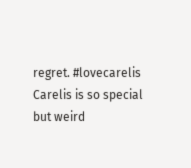regret. #lovecarelis
Carelis is so special but weird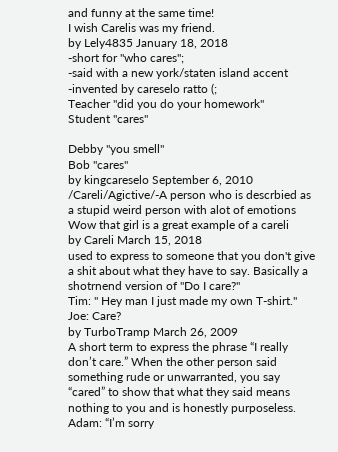and funny at the same time!
I wish Carelis was my friend.
by Lely4835 January 18, 2018
-short for "who cares";
-said with a new york/staten island accent
-invented by careselo ratto (;
Teacher "did you do your homework"
Student "cares"

Debby "you smell"
Bob "cares"
by kingcareselo September 6, 2010
/Careli/Agictive/-A person who is descrbied as a stupid weird person with alot of emotions
Wow that girl is a great example of a careli
by Careli March 15, 2018
used to express to someone that you don't give a shit about what they have to say. Basically a shotrnend version of "Do I care?"
Tim: " Hey man I just made my own T-shirt."
Joe: Care?
by TurboTramp March 26, 2009
A short term to express the phrase “I really don’t care.” When the other person said something rude or unwarranted, you say “cared” to show that what they said means nothing to you and is honestly purposeless.
Adam: “I’m sorry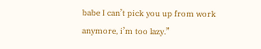babe I can’t pick you up from work anymore, i’m too lazy.”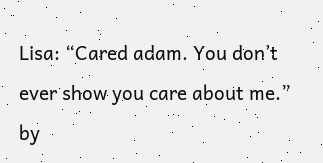Lisa: “Cared adam. You don’t ever show you care about me.”
by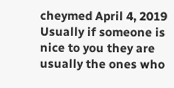cheymed April 4, 2019
Usually if someone is nice to you they are usually the ones who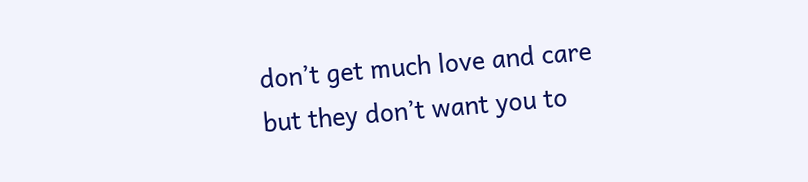don’t get much love and care but they don’t want you to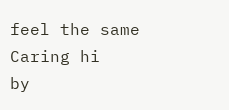feel the same
Caring hi
by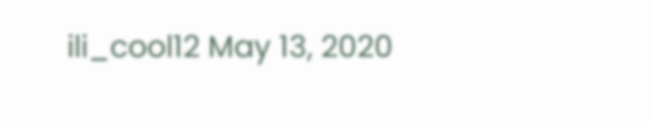ili_cool12 May 13, 2020